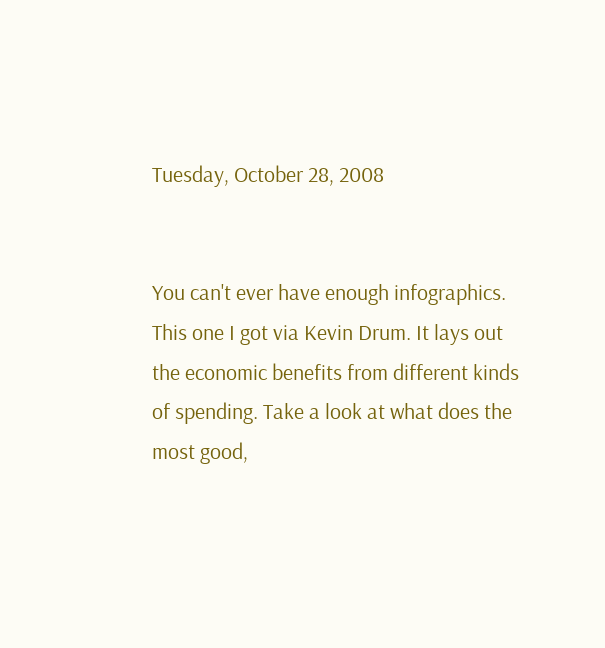Tuesday, October 28, 2008


You can't ever have enough infographics. This one I got via Kevin Drum. It lays out the economic benefits from different kinds of spending. Take a look at what does the most good,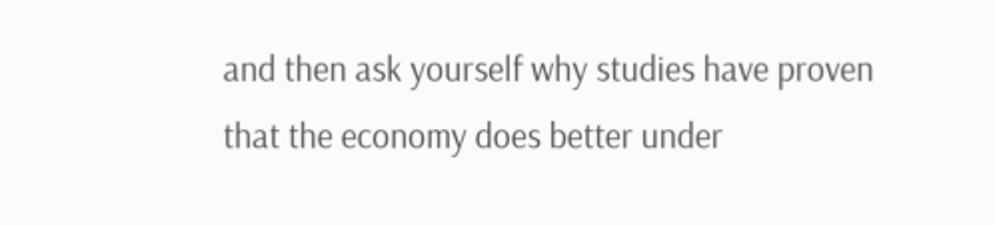and then ask yourself why studies have proven that the economy does better under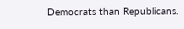Democrats than Republicans.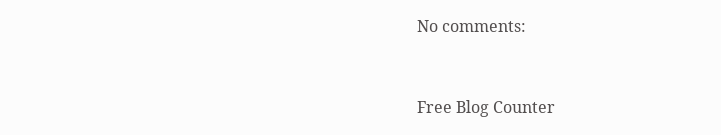No comments:


Free Blog Counter